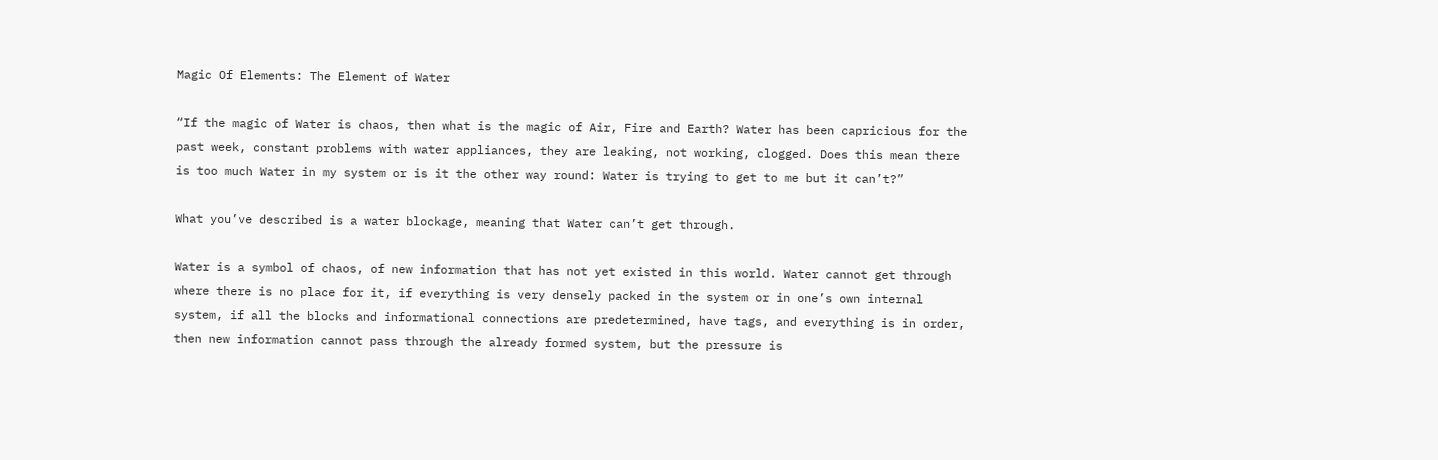Magic Of Elements: The Element of Water

“If the magic of Water is chaos, then what is the magic of Air, Fire and Earth? Water has been capricious for the past week, constant problems with water appliances, they are leaking, not working, clogged. Does this mean there is too much Water in my system or is it the other way round: Water is trying to get to me but it can’t?”

What you’ve described is a water blockage, meaning that Water can’t get through.

Water is a symbol of chaos, of new information that has not yet existed in this world. Water cannot get through where there is no place for it, if everything is very densely packed in the system or in one’s own internal system, if all the blocks and informational connections are predetermined, have tags, and everything is in order, then new information cannot pass through the already formed system, but the pressure is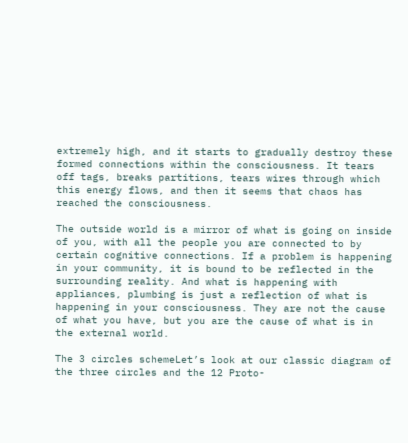extremely high, and it starts to gradually destroy these formed connections within the consciousness. It tears off tags, breaks partitions, tears wires through which this energy flows, and then it seems that chaos has reached the consciousness.

The outside world is a mirror of what is going on inside of you, with all the people you are connected to by certain cognitive connections. If a problem is happening in your community, it is bound to be reflected in the surrounding reality. And what is happening with appliances, plumbing is just a reflection of what is happening in your consciousness. They are not the cause of what you have, but you are the cause of what is in the external world.

The 3 circles schemeLet’s look at our classic diagram of the three circles and the 12 Proto-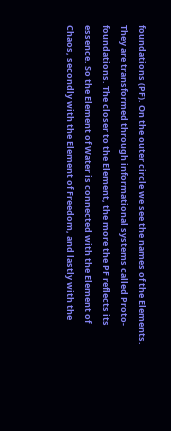foundations (PF). On the outer circle we see the names of the Elements. They are transformed through informational systems called Proto-foundations. The closer to the Element, the more the PF reflects its essence. So the Element of Water is connected with the Element of Chaos, secondly with the Element of Freedom, and lastly with the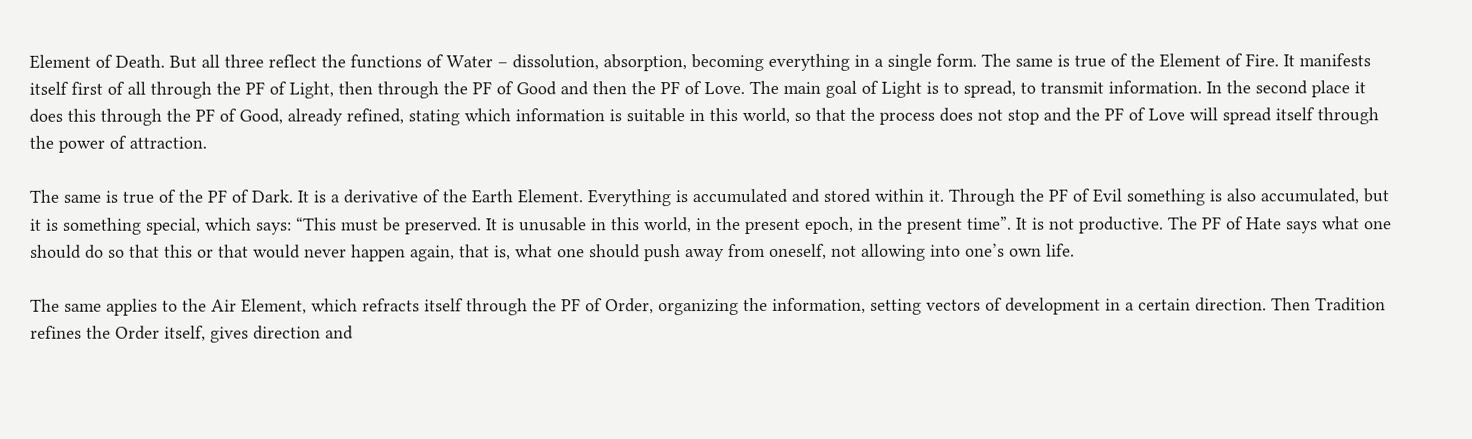Element of Death. But all three reflect the functions of Water – dissolution, absorption, becoming everything in a single form. The same is true of the Element of Fire. It manifests itself first of all through the PF of Light, then through the PF of Good and then the PF of Love. The main goal of Light is to spread, to transmit information. In the second place it does this through the PF of Good, already refined, stating which information is suitable in this world, so that the process does not stop and the PF of Love will spread itself through the power of attraction.

The same is true of the PF of Dark. It is a derivative of the Earth Element. Everything is accumulated and stored within it. Through the PF of Evil something is also accumulated, but it is something special, which says: “This must be preserved. It is unusable in this world, in the present epoch, in the present time”. It is not productive. The PF of Hate says what one should do so that this or that would never happen again, that is, what one should push away from oneself, not allowing into one’s own life.

The same applies to the Air Element, which refracts itself through the PF of Order, organizing the information, setting vectors of development in a certain direction. Then Tradition refines the Order itself, gives direction and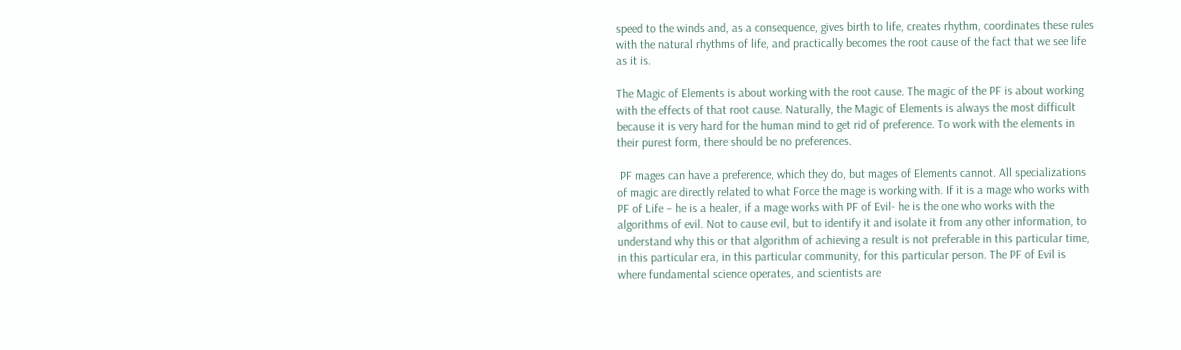speed to the winds and, as a consequence, gives birth to life, creates rhythm, coordinates these rules with the natural rhythms of life, and practically becomes the root cause of the fact that we see life as it is.

The Magic of Elements is about working with the root cause. The magic of the PF is about working with the effects of that root cause. Naturally, the Magic of Elements is always the most difficult because it is very hard for the human mind to get rid of preference. To work with the elements in their purest form, there should be no preferences.

 PF mages can have a preference, which they do, but mages of Elements cannot. All specializations of magic are directly related to what Force the mage is working with. If it is a mage who works with PF of Life – he is a healer, if a mage works with PF of Evil- he is the one who works with the algorithms of evil. Not to cause evil, but to identify it and isolate it from any other information, to understand why this or that algorithm of achieving a result is not preferable in this particular time, in this particular era, in this particular community, for this particular person. The PF of Evil is where fundamental science operates, and scientists are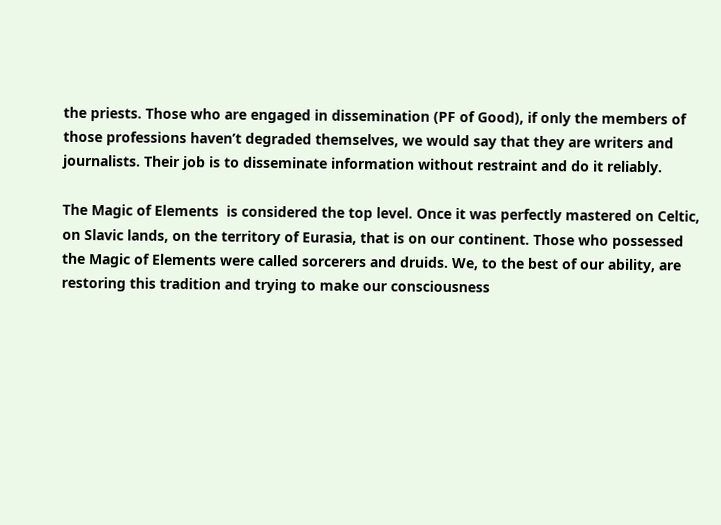the priests. Those who are engaged in dissemination (PF of Good), if only the members of those professions haven’t degraded themselves, we would say that they are writers and journalists. Their job is to disseminate information without restraint and do it reliably.

The Magic of Elements  is considered the top level. Once it was perfectly mastered on Celtic, on Slavic lands, on the territory of Eurasia, that is on our continent. Those who possessed the Magic of Elements were called sorcerers and druids. We, to the best of our ability, are restoring this tradition and trying to make our consciousness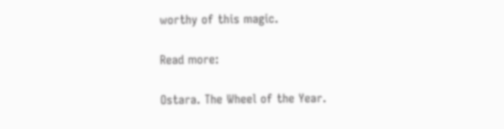worthy of this magic.

Read more:

Ostara. The Wheel of the Year.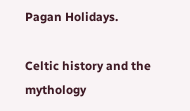Pagan Holidays.

Celtic history and the mythology